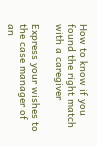How to know if you found the right match with a caregiver

Express your wishes to the case manager of an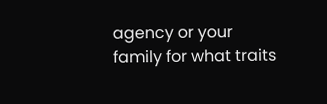agency or your family for what traits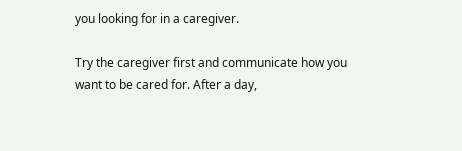you looking for in a caregiver.

Try the caregiver first and communicate how you want to be cared for. After a day,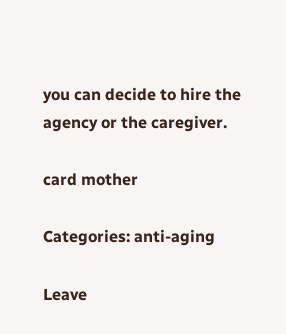you can decide to hire the agency or the caregiver.

card mother

Categories: anti-aging

Leave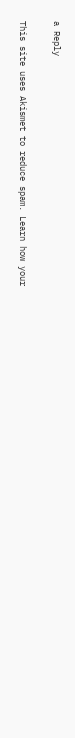a Reply

This site uses Akismet to reduce spam. Learn how your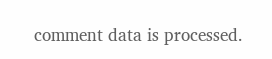comment data is processed.